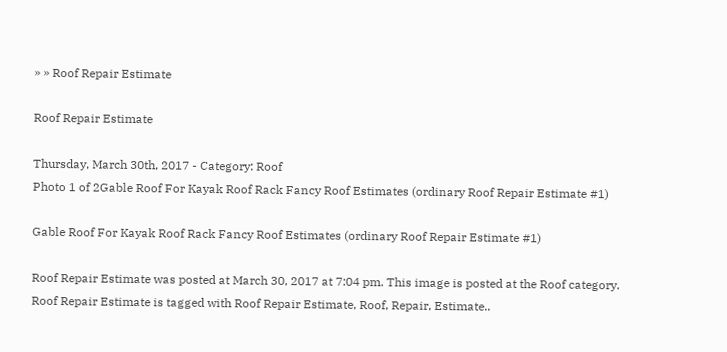» » Roof Repair Estimate

Roof Repair Estimate

Thursday, March 30th, 2017 - Category: Roof
Photo 1 of 2Gable Roof For Kayak Roof Rack Fancy Roof Estimates (ordinary Roof Repair Estimate #1)

Gable Roof For Kayak Roof Rack Fancy Roof Estimates (ordinary Roof Repair Estimate #1)

Roof Repair Estimate was posted at March 30, 2017 at 7:04 pm. This image is posted at the Roof category. Roof Repair Estimate is tagged with Roof Repair Estimate, Roof, Repair, Estimate..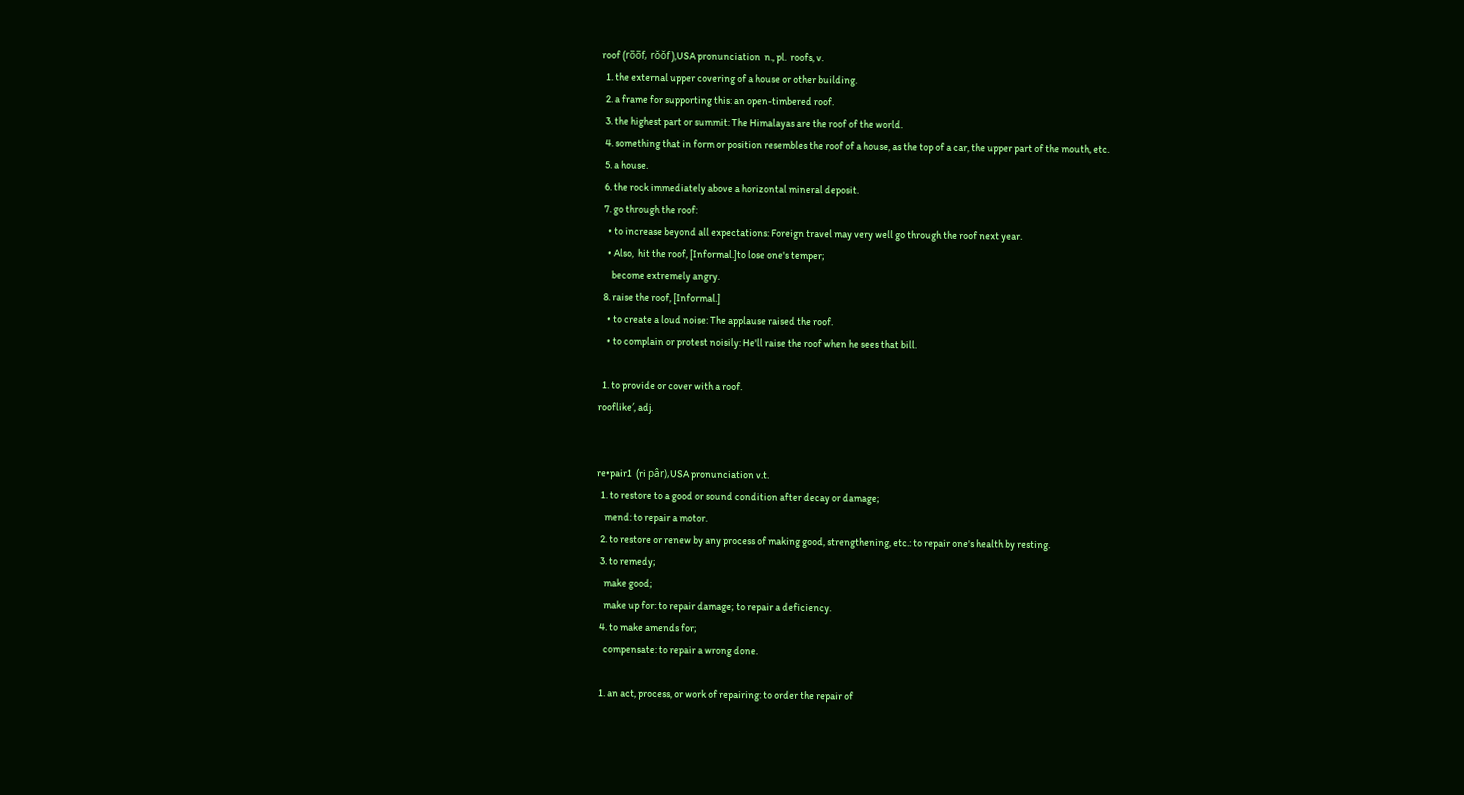roof (ro̅o̅f, rŏŏf ),USA pronunciation  n., pl.  roofs, v.
  1. the external upper covering of a house or other building.
  2. a frame for supporting this: an open-timbered roof.
  3. the highest part or summit: The Himalayas are the roof of the world.
  4. something that in form or position resembles the roof of a house, as the top of a car, the upper part of the mouth, etc.
  5. a house.
  6. the rock immediately above a horizontal mineral deposit.
  7. go through the roof:
    • to increase beyond all expectations: Foreign travel may very well go through the roof next year.
    • Also,  hit the roof, [Informal.]to lose one's temper;
      become extremely angry.
  8. raise the roof, [Informal.]
    • to create a loud noise: The applause raised the roof.
    • to complain or protest noisily: He'll raise the roof when he sees that bill.

  1. to provide or cover with a roof.
rooflike′, adj.


re•pair1  (ri pâr),USA pronunciation v.t.
  1. to restore to a good or sound condition after decay or damage;
    mend: to repair a motor.
  2. to restore or renew by any process of making good, strengthening, etc.: to repair one's health by resting.
  3. to remedy;
    make good;
    make up for: to repair damage; to repair a deficiency.
  4. to make amends for;
    compensate: to repair a wrong done.

  1. an act, process, or work of repairing: to order the repair of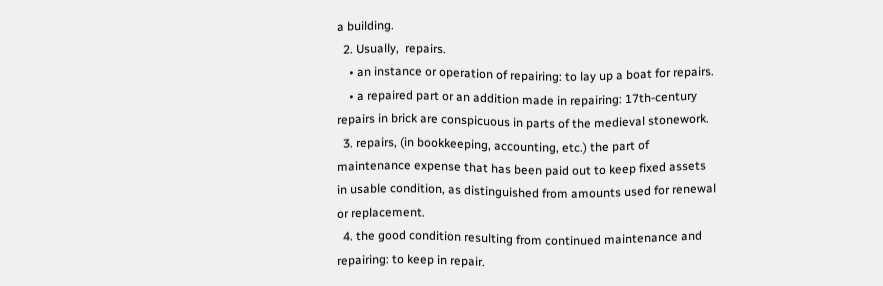a building.
  2. Usually,  repairs.
    • an instance or operation of repairing: to lay up a boat for repairs.
    • a repaired part or an addition made in repairing: 17th-century repairs in brick are conspicuous in parts of the medieval stonework.
  3. repairs, (in bookkeeping, accounting, etc.) the part of maintenance expense that has been paid out to keep fixed assets in usable condition, as distinguished from amounts used for renewal or replacement.
  4. the good condition resulting from continued maintenance and repairing: to keep in repair.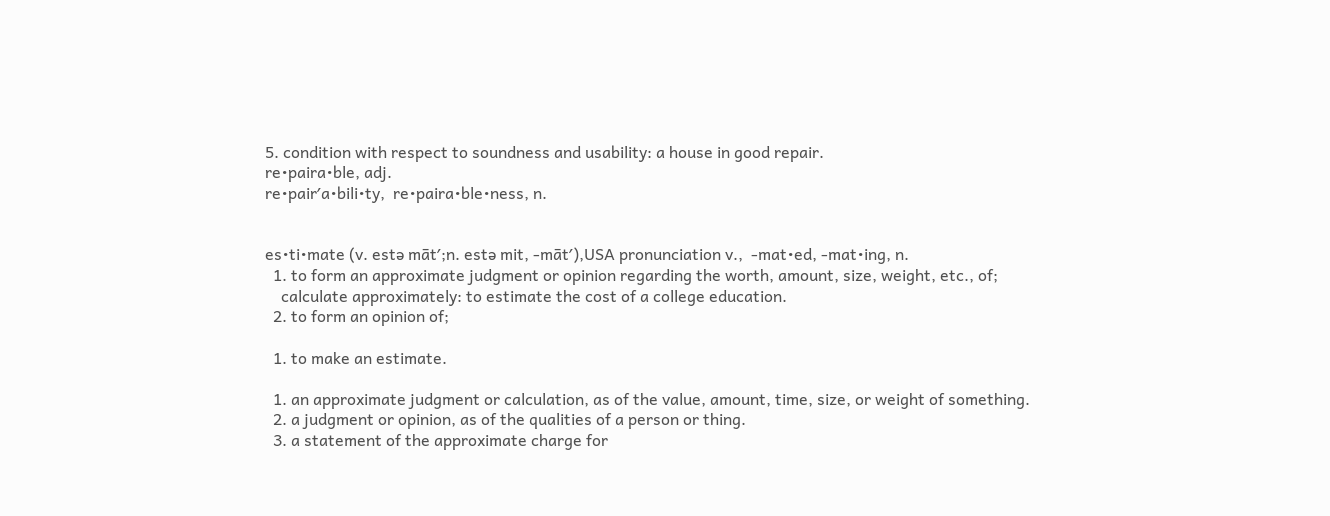5. condition with respect to soundness and usability: a house in good repair.
re•paira•ble, adj.
re•pair′a•bili•ty,  re•paira•ble•ness, n.


es•ti•mate (v. estə māt′;n. estə mit, -māt′),USA pronunciation v.,  -mat•ed, -mat•ing, n.
  1. to form an approximate judgment or opinion regarding the worth, amount, size, weight, etc., of;
    calculate approximately: to estimate the cost of a college education.
  2. to form an opinion of;

  1. to make an estimate.

  1. an approximate judgment or calculation, as of the value, amount, time, size, or weight of something.
  2. a judgment or opinion, as of the qualities of a person or thing.
  3. a statement of the approximate charge for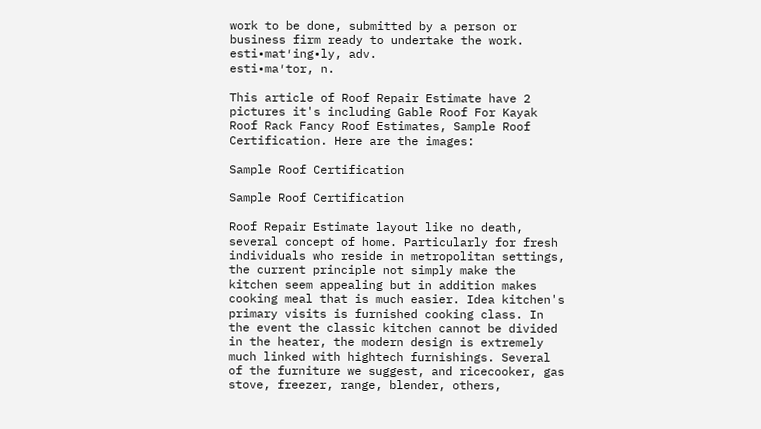work to be done, submitted by a person or business firm ready to undertake the work.
esti•mat′ing•ly, adv.
esti•ma′tor, n.

This article of Roof Repair Estimate have 2 pictures it's including Gable Roof For Kayak Roof Rack Fancy Roof Estimates, Sample Roof Certification. Here are the images:

Sample Roof Certification

Sample Roof Certification

Roof Repair Estimate layout like no death, several concept of home. Particularly for fresh individuals who reside in metropolitan settings, the current principle not simply make the kitchen seem appealing but in addition makes cooking meal that is much easier. Idea kitchen's primary visits is furnished cooking class. In the event the classic kitchen cannot be divided in the heater, the modern design is extremely much linked with hightech furnishings. Several of the furniture we suggest, and ricecooker, gas stove, freezer, range, blender, others,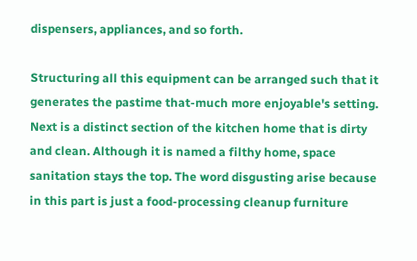dispensers, appliances, and so forth.

Structuring all this equipment can be arranged such that it generates the pastime that-much more enjoyable's setting. Next is a distinct section of the kitchen home that is dirty and clean. Although it is named a filthy home, space sanitation stays the top. The word disgusting arise because in this part is just a food-processing cleanup furniture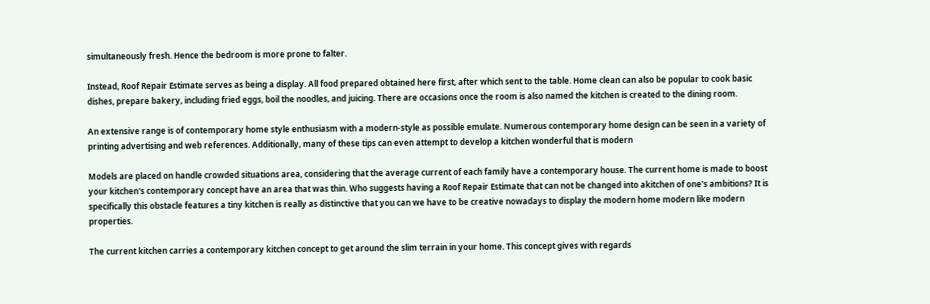simultaneously fresh. Hence the bedroom is more prone to falter.

Instead, Roof Repair Estimate serves as being a display. All food prepared obtained here first, after which sent to the table. Home clean can also be popular to cook basic dishes, prepare bakery, including fried eggs, boil the noodles, and juicing. There are occasions once the room is also named the kitchen is created to the dining room.

An extensive range is of contemporary home style enthusiasm with a modern-style as possible emulate. Numerous contemporary home design can be seen in a variety of printing advertising and web references. Additionally, many of these tips can even attempt to develop a kitchen wonderful that is modern

Models are placed on handle crowded situations area, considering that the average current of each family have a contemporary house. The current home is made to boost your kitchen's contemporary concept have an area that was thin. Who suggests having a Roof Repair Estimate that can not be changed into akitchen of one's ambitions? It is specifically this obstacle features a tiny kitchen is really as distinctive that you can we have to be creative nowadays to display the modern home modern like modern properties.

The current kitchen carries a contemporary kitchen concept to get around the slim terrain in your home. This concept gives with regards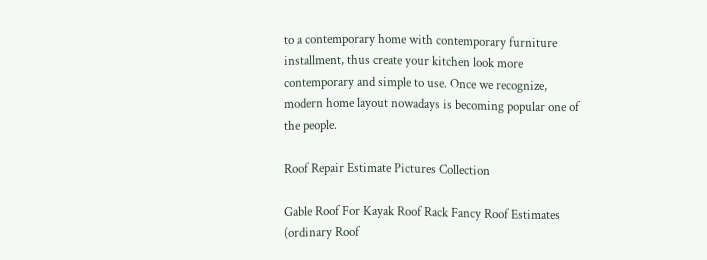to a contemporary home with contemporary furniture installment, thus create your kitchen look more contemporary and simple to use. Once we recognize, modern home layout nowadays is becoming popular one of the people.

Roof Repair Estimate Pictures Collection

Gable Roof For Kayak Roof Rack Fancy Roof Estimates (ordinary Roof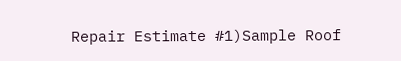Repair Estimate #1)Sample Roof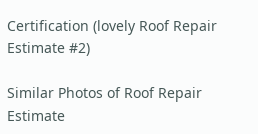Certification (lovely Roof Repair Estimate #2)

Similar Photos of Roof Repair Estimate